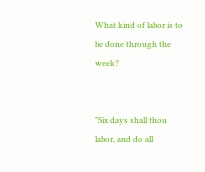What kind of labor is to be done through the week?


"Six days shall thou labor, and do all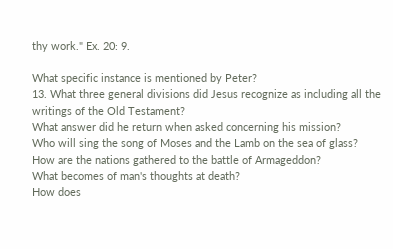thy work." Ex. 20: 9.

What specific instance is mentioned by Peter?
13. What three general divisions did Jesus recognize as including all the writings of the Old Testament?
What answer did he return when asked concerning his mission?
Who will sing the song of Moses and the Lamb on the sea of glass?
How are the nations gathered to the battle of Armageddon?
What becomes of man's thoughts at death?
How does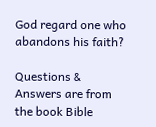God regard one who abandons his faith?

Questions & Answers are from the book Bible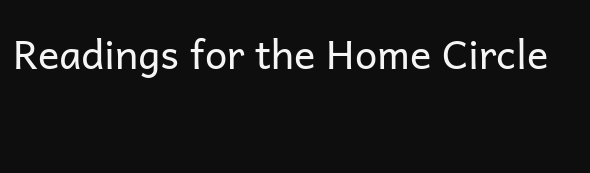Readings for the Home Circle